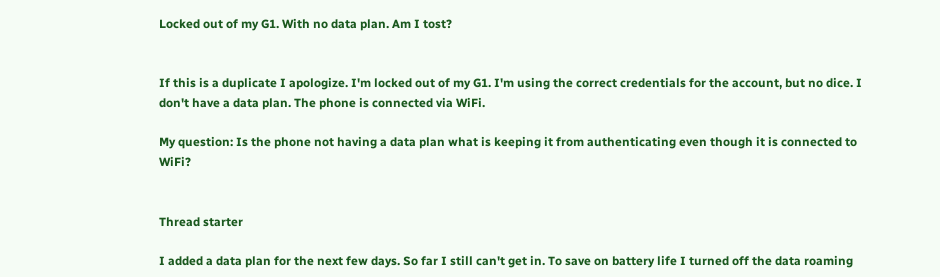Locked out of my G1. With no data plan. Am I tost?


If this is a duplicate I apologize. I'm locked out of my G1. I'm using the correct credentials for the account, but no dice. I don't have a data plan. The phone is connected via WiFi.

My question: Is the phone not having a data plan what is keeping it from authenticating even though it is connected to WiFi?


Thread starter

I added a data plan for the next few days. So far I still can't get in. To save on battery life I turned off the data roaming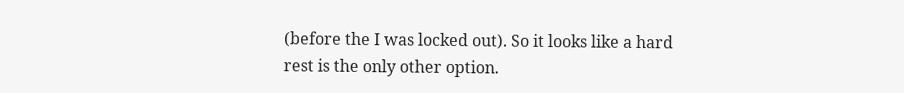(before the I was locked out). So it looks like a hard rest is the only other option.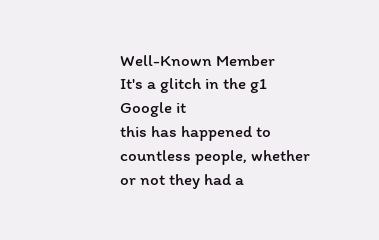Well-Known Member
It's a glitch in the g1
Google it
this has happened to countless people, whether or not they had a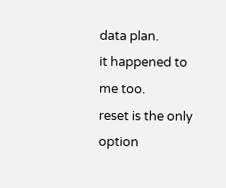data plan.
it happened to me too.
reset is the only option